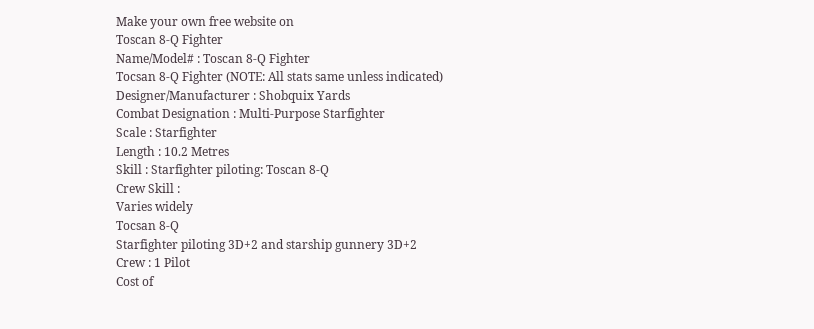Make your own free website on
Toscan 8-Q Fighter
Name/Model# : Toscan 8-Q Fighter
Tocsan 8-Q Fighter (NOTE: All stats same unless indicated)
Designer/Manufacturer : Shobquix Yards
Combat Designation : Multi-Purpose Starfighter
Scale : Starfighter
Length : 10.2 Metres
Skill : Starfighter piloting: Toscan 8-Q
Crew Skill :
Varies widely
Tocsan 8-Q
Starfighter piloting 3D+2 and starship gunnery 3D+2
Crew : 1 Pilot
Cost of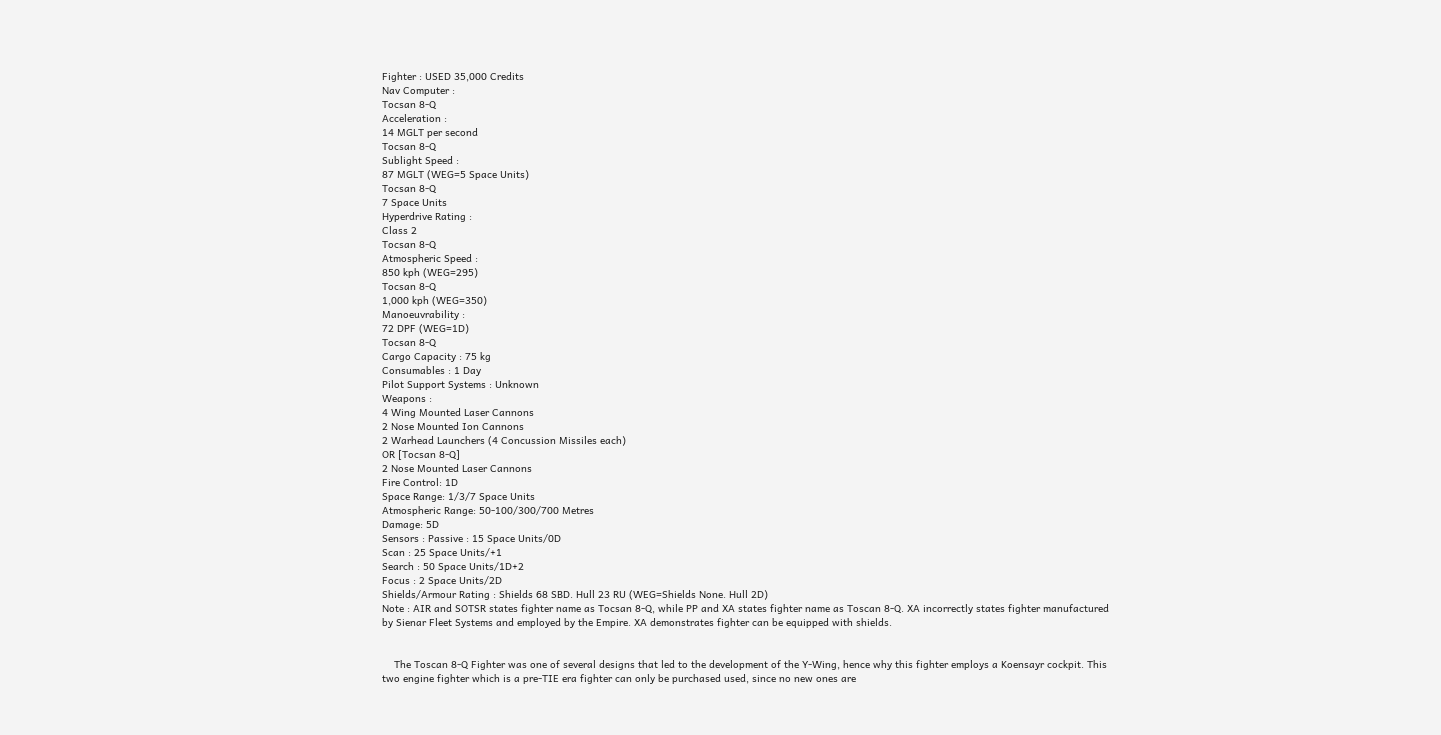Fighter : USED 35,000 Credits
Nav Computer :
Tocsan 8-Q
Acceleration :
14 MGLT per second
Tocsan 8-Q
Sublight Speed :
87 MGLT (WEG=5 Space Units)
Tocsan 8-Q
7 Space Units
Hyperdrive Rating :
Class 2
Tocsan 8-Q
Atmospheric Speed :
850 kph (WEG=295)
Tocsan 8-Q
1,000 kph (WEG=350)
Manoeuvrability :
72 DPF (WEG=1D)
Tocsan 8-Q
Cargo Capacity : 75 kg
Consumables : 1 Day
Pilot Support Systems : Unknown
Weapons :
4 Wing Mounted Laser Cannons
2 Nose Mounted Ion Cannons
2 Warhead Launchers (4 Concussion Missiles each)
OR [Tocsan 8-Q]
2 Nose Mounted Laser Cannons
Fire Control: 1D
Space Range: 1/3/7 Space Units
Atmospheric Range: 50-100/300/700 Metres
Damage: 5D
Sensors : Passive : 15 Space Units/0D
Scan : 25 Space Units/+1
Search : 50 Space Units/1D+2
Focus : 2 Space Units/2D
Shields/Armour Rating : Shields 68 SBD. Hull 23 RU (WEG=Shields None. Hull 2D)
Note : AIR and SOTSR states fighter name as Tocsan 8-Q, while PP and XA states fighter name as Toscan 8-Q. XA incorrectly states fighter manufactured by Sienar Fleet Systems and employed by the Empire. XA demonstrates fighter can be equipped with shields.


    The Toscan 8-Q Fighter was one of several designs that led to the development of the Y-Wing, hence why this fighter employs a Koensayr cockpit. This two engine fighter which is a pre-TIE era fighter can only be purchased used, since no new ones are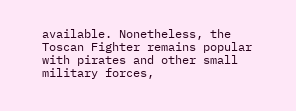available. Nonetheless, the Toscan Fighter remains popular with pirates and other small military forces,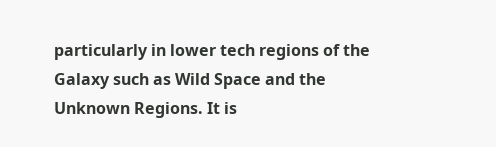particularly in lower tech regions of the Galaxy such as Wild Space and the Unknown Regions. It is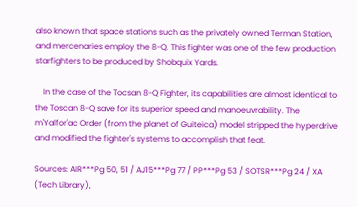also known that space stations such as the privately owned Terman Station, and mercenaries employ the 8-Q. This fighter was one of the few production starfighters to be produced by Shobquix Yards.

    In the case of the Tocsan 8-Q Fighter, its capabilities are almost identical to the Toscan 8-Q save for its superior speed and manoeuvrability. The m'Yalfor'ac Order (from the planet of Guiteica) model stripped the hyperdrive and modified the fighter's systems to accomplish that feat.

Sources: AIR***Pg 50, 51 / AJ15***Pg 77 / PP***Pg 53 / SOTSR***Pg 24 / XA (Tech Library),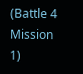(Battle 4 Mission 1)